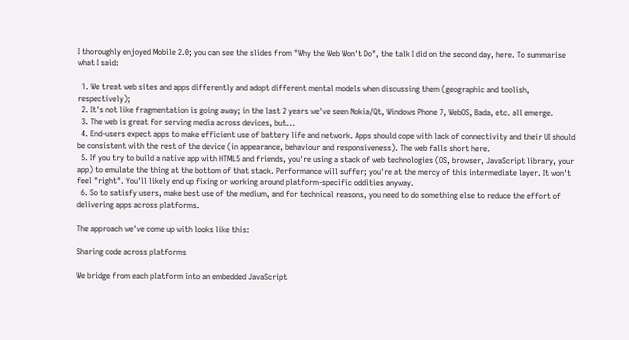I thoroughly enjoyed Mobile 2.0; you can see the slides from "Why the Web Won't Do", the talk I did on the second day, here. To summarise what I said:

  1. We treat web sites and apps differently and adopt different mental models when discussing them (geographic and toolish, respectively);
  2. It's not like fragmentation is going away; in the last 2 years we've seen Nokia/Qt, Windows Phone 7, WebOS, Bada, etc. all emerge.
  3. The web is great for serving media across devices, but...
  4. End-users expect apps to make efficient use of battery life and network. Apps should cope with lack of connectivity and their UI should be consistent with the rest of the device (in appearance, behaviour and responsiveness). The web falls short here.
  5. If you try to build a native app with HTML5 and friends, you're using a stack of web technologies (OS, browser, JavaScript library, your app) to emulate the thing at the bottom of that stack. Performance will suffer; you're at the mercy of this intermediate layer. It won't feel "right". You'll likely end up fixing or working around platform-specific oddities anyway.
  6. So to satisfy users, make best use of the medium, and for technical reasons, you need to do something else to reduce the effort of delivering apps across platforms.

The approach we've come up with looks like this:

Sharing code across platforms

We bridge from each platform into an embedded JavaScript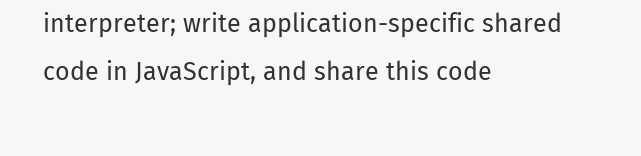interpreter; write application-specific shared code in JavaScript, and share this code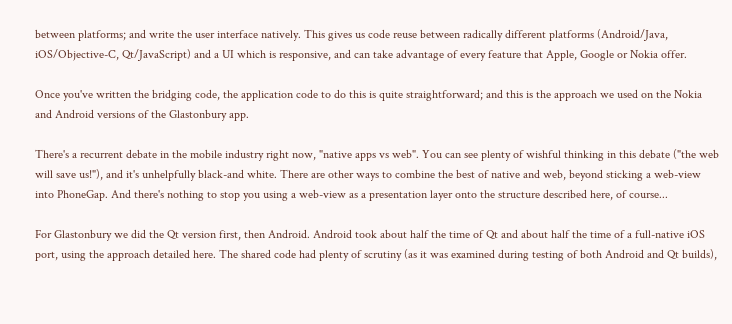between platforms; and write the user interface natively. This gives us code reuse between radically different platforms (Android/Java, iOS/Objective-C, Qt/JavaScript) and a UI which is responsive, and can take advantage of every feature that Apple, Google or Nokia offer.

Once you've written the bridging code, the application code to do this is quite straightforward; and this is the approach we used on the Nokia and Android versions of the Glastonbury app.

There's a recurrent debate in the mobile industry right now, "native apps vs web". You can see plenty of wishful thinking in this debate ("the web will save us!"), and it's unhelpfully black-and white. There are other ways to combine the best of native and web, beyond sticking a web-view into PhoneGap. And there's nothing to stop you using a web-view as a presentation layer onto the structure described here, of course...

For Glastonbury we did the Qt version first, then Android. Android took about half the time of Qt and about half the time of a full-native iOS port, using the approach detailed here. The shared code had plenty of scrutiny (as it was examined during testing of both Android and Qt builds),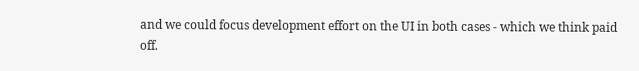and we could focus development effort on the UI in both cases - which we think paid off.